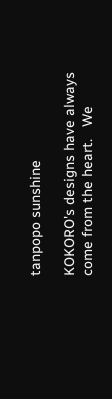tanpopo sunshine

KOKORO's designs have always come from the heart.   We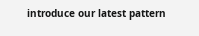introduce our latest pattern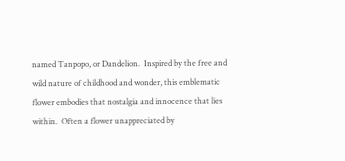named Tanpopo, or Dandelion.  Inspired by the free and wild nature of childhood and wonder, this emblematic flower embodies that nostalgia and innocence that lies within.  Often a flower unappreciated by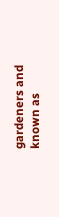gardeners and known as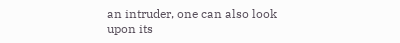an intruder, one can also look upon its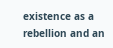existence as a rebellion and an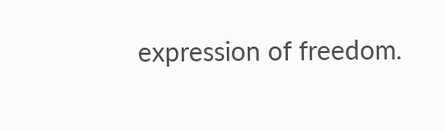expression of freedom.